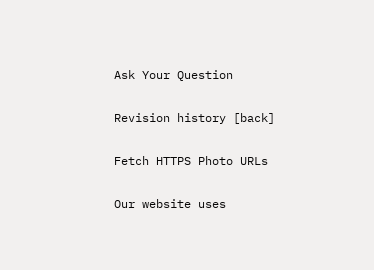Ask Your Question

Revision history [back]

Fetch HTTPS Photo URLs

Our website uses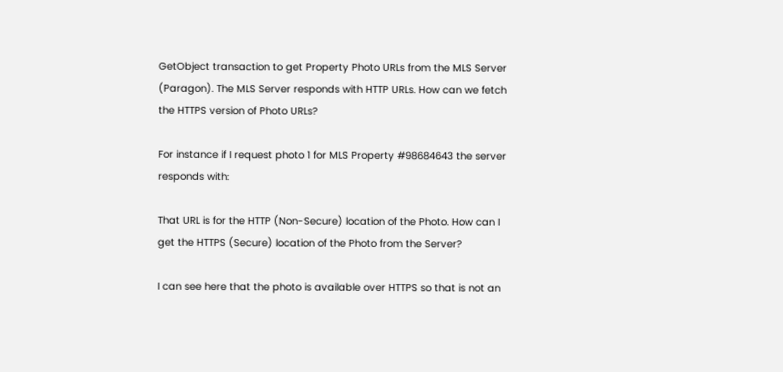GetObject transaction to get Property Photo URLs from the MLS Server (Paragon). The MLS Server responds with HTTP URLs. How can we fetch the HTTPS version of Photo URLs?

For instance if I request photo 1 for MLS Property #98684643 the server responds with:

That URL is for the HTTP (Non-Secure) location of the Photo. How can I get the HTTPS (Secure) location of the Photo from the Server?

I can see here that the photo is available over HTTPS so that is not an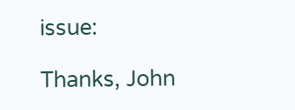issue:

Thanks, John